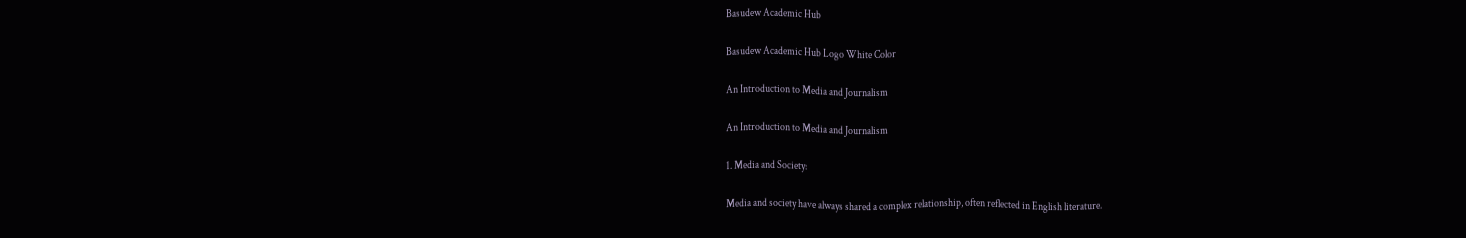Basudew Academic Hub

Basudew Academic Hub Logo White Color

An Introduction to Media and Journalism

An Introduction to Media and Journalism

1. Media and Society:

Media and society have always shared a complex relationship, often reflected in English literature.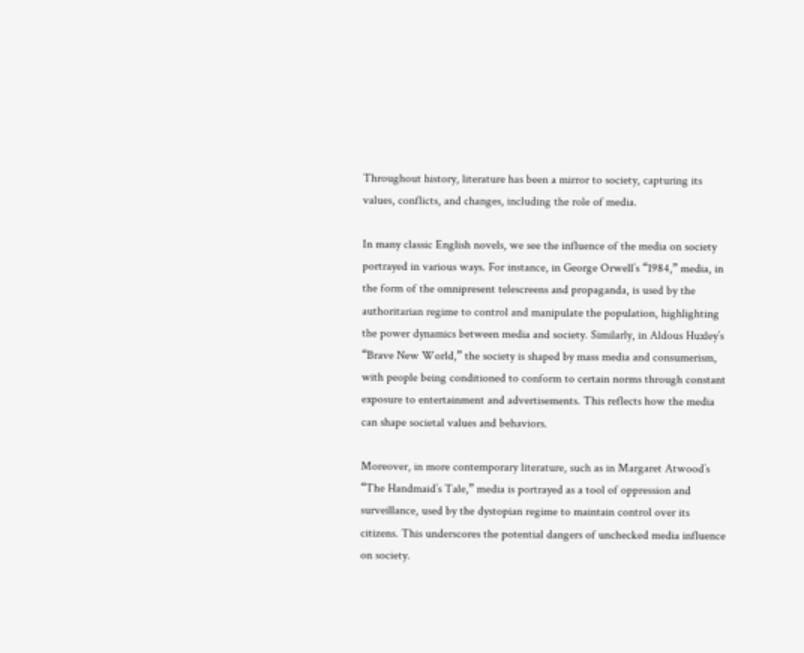Throughout history, literature has been a mirror to society, capturing its values, conflicts, and changes, including the role of media.

In many classic English novels, we see the influence of the media on society portrayed in various ways. For instance, in George Orwell’s “1984,” media, in the form of the omnipresent telescreens and propaganda, is used by the authoritarian regime to control and manipulate the population, highlighting the power dynamics between media and society. Similarly, in Aldous Huxley’s “Brave New World,” the society is shaped by mass media and consumerism, with people being conditioned to conform to certain norms through constant exposure to entertainment and advertisements. This reflects how the media can shape societal values and behaviors.

Moreover, in more contemporary literature, such as in Margaret Atwood’s “The Handmaid’s Tale,” media is portrayed as a tool of oppression and surveillance, used by the dystopian regime to maintain control over its citizens. This underscores the potential dangers of unchecked media influence on society.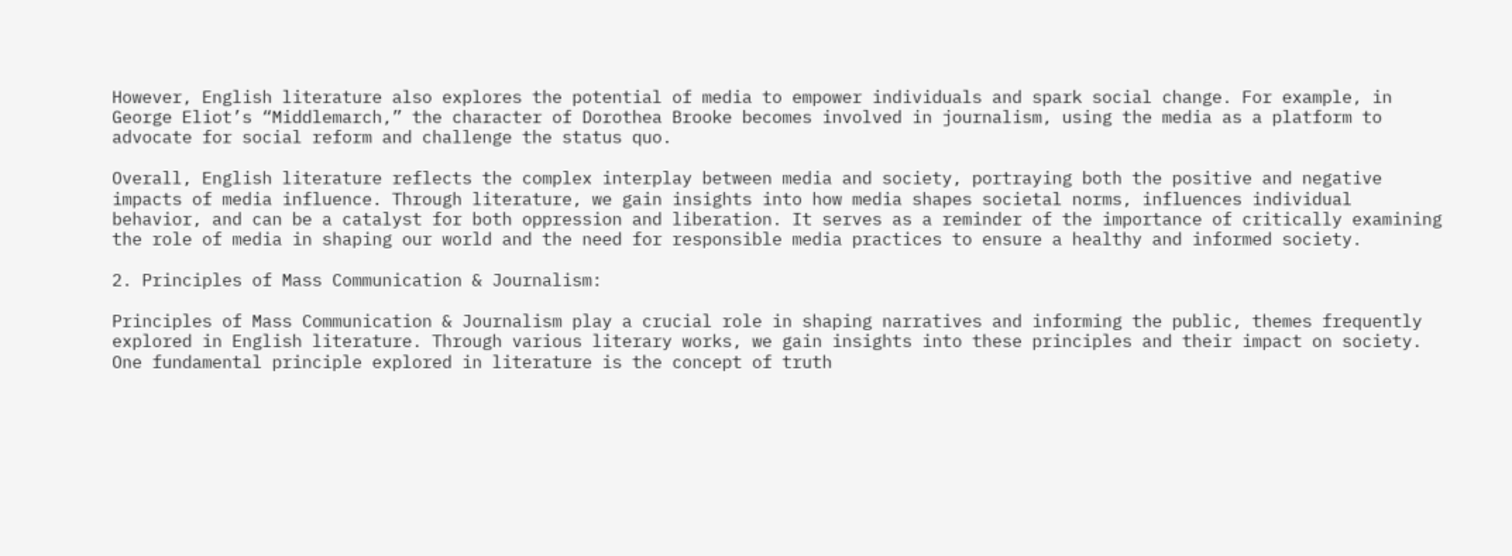However, English literature also explores the potential of media to empower individuals and spark social change. For example, in George Eliot’s “Middlemarch,” the character of Dorothea Brooke becomes involved in journalism, using the media as a platform to advocate for social reform and challenge the status quo.

Overall, English literature reflects the complex interplay between media and society, portraying both the positive and negative impacts of media influence. Through literature, we gain insights into how media shapes societal norms, influences individual behavior, and can be a catalyst for both oppression and liberation. It serves as a reminder of the importance of critically examining the role of media in shaping our world and the need for responsible media practices to ensure a healthy and informed society.

2. Principles of Mass Communication & Journalism:

Principles of Mass Communication & Journalism play a crucial role in shaping narratives and informing the public, themes frequently explored in English literature. Through various literary works, we gain insights into these principles and their impact on society. One fundamental principle explored in literature is the concept of truth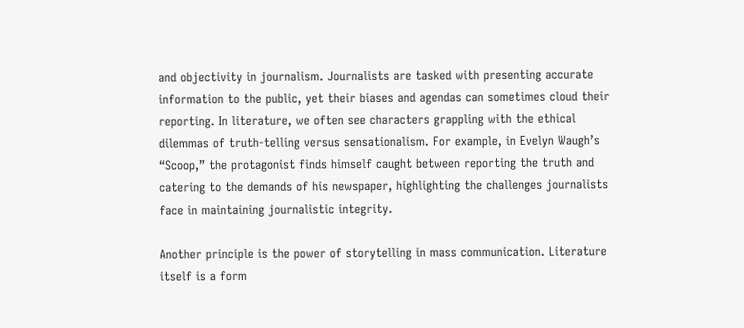and objectivity in journalism. Journalists are tasked with presenting accurate information to the public, yet their biases and agendas can sometimes cloud their reporting. In literature, we often see characters grappling with the ethical dilemmas of truth-telling versus sensationalism. For example, in Evelyn Waugh’s “Scoop,” the protagonist finds himself caught between reporting the truth and catering to the demands of his newspaper, highlighting the challenges journalists face in maintaining journalistic integrity.

Another principle is the power of storytelling in mass communication. Literature itself is a form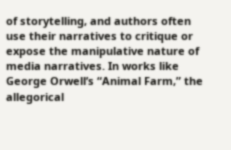of storytelling, and authors often use their narratives to critique or expose the manipulative nature of media narratives. In works like George Orwell’s “Animal Farm,” the allegorical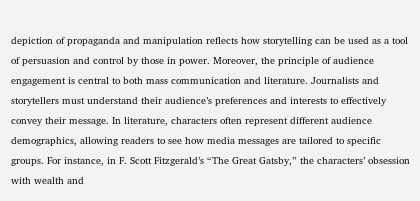depiction of propaganda and manipulation reflects how storytelling can be used as a tool of persuasion and control by those in power. Moreover, the principle of audience engagement is central to both mass communication and literature. Journalists and storytellers must understand their audience’s preferences and interests to effectively convey their message. In literature, characters often represent different audience demographics, allowing readers to see how media messages are tailored to specific groups. For instance, in F. Scott Fitzgerald’s “The Great Gatsby,” the characters’ obsession with wealth and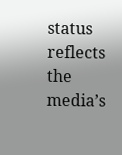status reflects the media’s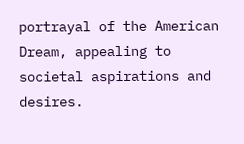portrayal of the American Dream, appealing to societal aspirations and desires.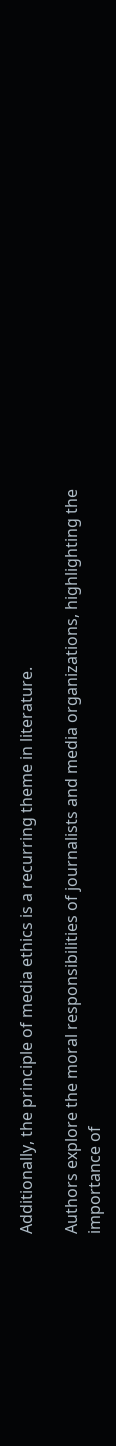Additionally, the principle of media ethics is a recurring theme in literature.

Authors explore the moral responsibilities of journalists and media organizations, highlighting the importance of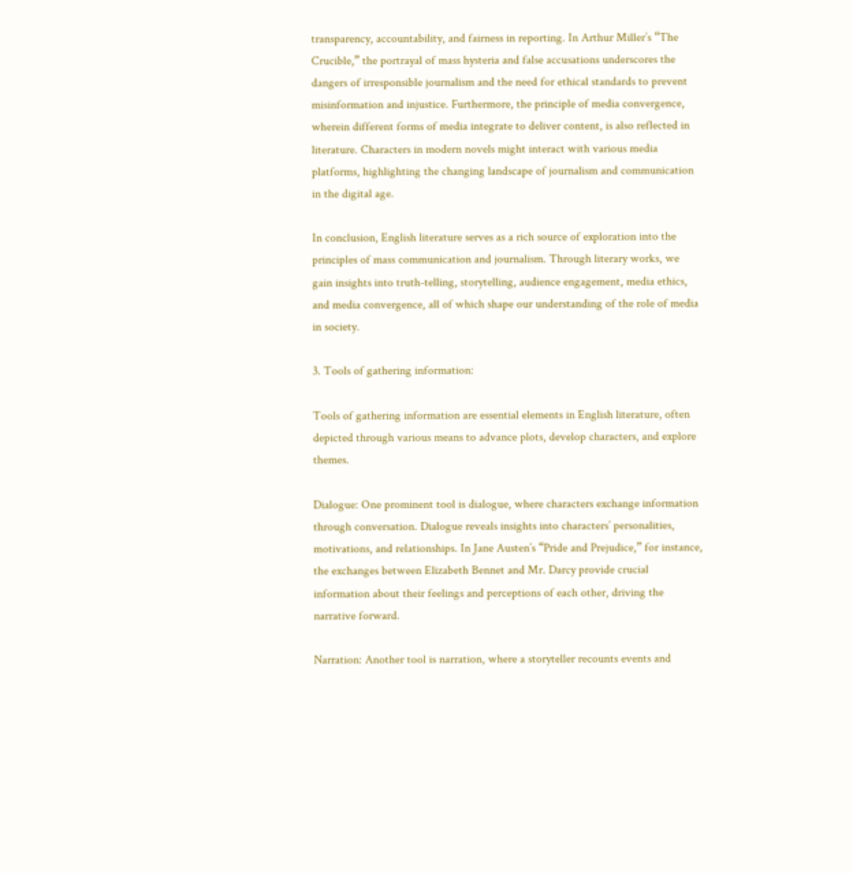transparency, accountability, and fairness in reporting. In Arthur Miller’s “The Crucible,” the portrayal of mass hysteria and false accusations underscores the dangers of irresponsible journalism and the need for ethical standards to prevent misinformation and injustice. Furthermore, the principle of media convergence, wherein different forms of media integrate to deliver content, is also reflected in literature. Characters in modern novels might interact with various media platforms, highlighting the changing landscape of journalism and communication in the digital age.

In conclusion, English literature serves as a rich source of exploration into the principles of mass communication and journalism. Through literary works, we gain insights into truth-telling, storytelling, audience engagement, media ethics, and media convergence, all of which shape our understanding of the role of media in society.

3. Tools of gathering information:

Tools of gathering information are essential elements in English literature, often depicted through various means to advance plots, develop characters, and explore themes.

Dialogue: One prominent tool is dialogue, where characters exchange information through conversation. Dialogue reveals insights into characters’ personalities, motivations, and relationships. In Jane Austen’s “Pride and Prejudice,” for instance, the exchanges between Elizabeth Bennet and Mr. Darcy provide crucial information about their feelings and perceptions of each other, driving the narrative forward.

Narration: Another tool is narration, where a storyteller recounts events and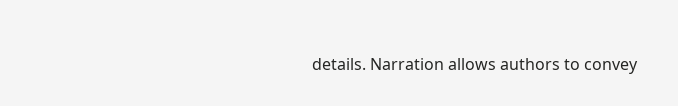details. Narration allows authors to convey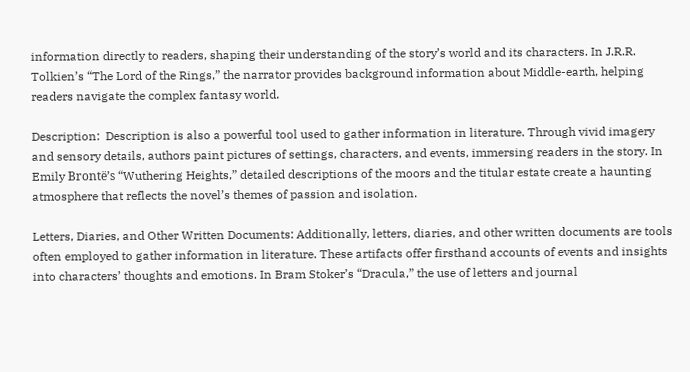information directly to readers, shaping their understanding of the story’s world and its characters. In J.R.R. Tolkien’s “The Lord of the Rings,” the narrator provides background information about Middle-earth, helping readers navigate the complex fantasy world.

Description:  Description is also a powerful tool used to gather information in literature. Through vivid imagery and sensory details, authors paint pictures of settings, characters, and events, immersing readers in the story. In Emily Brontë’s “Wuthering Heights,” detailed descriptions of the moors and the titular estate create a haunting atmosphere that reflects the novel’s themes of passion and isolation.

Letters, Diaries, and Other Written Documents: Additionally, letters, diaries, and other written documents are tools often employed to gather information in literature. These artifacts offer firsthand accounts of events and insights into characters’ thoughts and emotions. In Bram Stoker’s “Dracula,” the use of letters and journal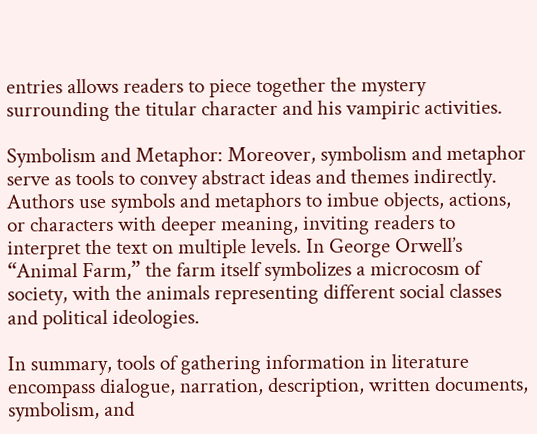entries allows readers to piece together the mystery surrounding the titular character and his vampiric activities.

Symbolism and Metaphor: Moreover, symbolism and metaphor serve as tools to convey abstract ideas and themes indirectly. Authors use symbols and metaphors to imbue objects, actions, or characters with deeper meaning, inviting readers to interpret the text on multiple levels. In George Orwell’s “Animal Farm,” the farm itself symbolizes a microcosm of society, with the animals representing different social classes and political ideologies.

In summary, tools of gathering information in literature encompass dialogue, narration, description, written documents, symbolism, and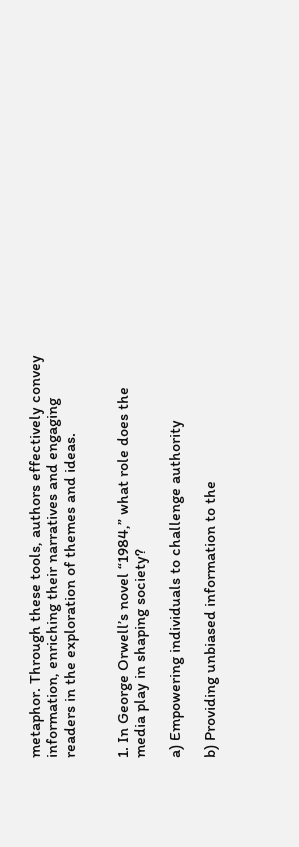metaphor. Through these tools, authors effectively convey information, enriching their narratives and engaging readers in the exploration of themes and ideas.


1. In George Orwell’s novel “1984,” what role does the media play in shaping society?

a) Empowering individuals to challenge authority

b) Providing unbiased information to the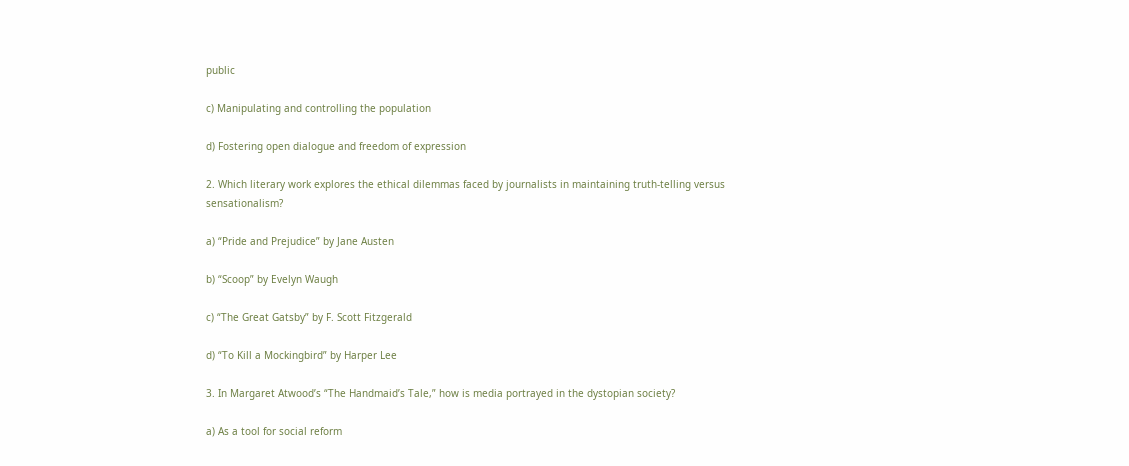public

c) Manipulating and controlling the population

d) Fostering open dialogue and freedom of expression

2. Which literary work explores the ethical dilemmas faced by journalists in maintaining truth-telling versus sensationalism?

a) “Pride and Prejudice” by Jane Austen

b) “Scoop” by Evelyn Waugh

c) “The Great Gatsby” by F. Scott Fitzgerald

d) “To Kill a Mockingbird” by Harper Lee

3. In Margaret Atwood’s “The Handmaid’s Tale,” how is media portrayed in the dystopian society?

a) As a tool for social reform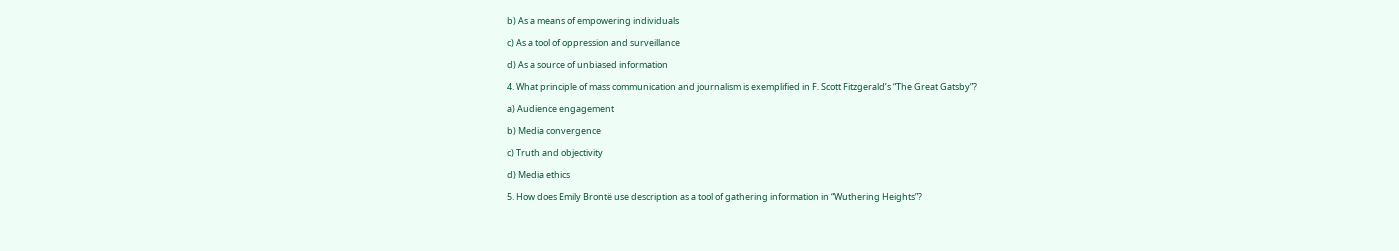b) As a means of empowering individuals

c) As a tool of oppression and surveillance

d) As a source of unbiased information

4. What principle of mass communication and journalism is exemplified in F. Scott Fitzgerald’s “The Great Gatsby”?

a) Audience engagement

b) Media convergence

c) Truth and objectivity

d) Media ethics

5. How does Emily Brontë use description as a tool of gathering information in “Wuthering Heights”?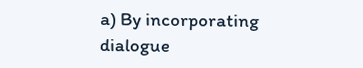a) By incorporating dialogue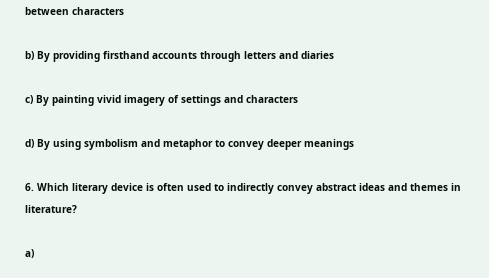between characters

b) By providing firsthand accounts through letters and diaries

c) By painting vivid imagery of settings and characters

d) By using symbolism and metaphor to convey deeper meanings

6. Which literary device is often used to indirectly convey abstract ideas and themes in literature?

a)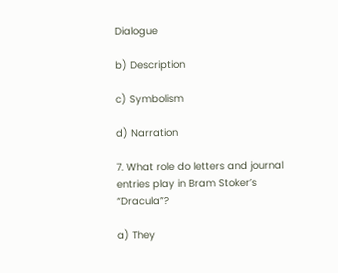Dialogue

b) Description

c) Symbolism

d) Narration

7. What role do letters and journal entries play in Bram Stoker’s “Dracula”?

a) They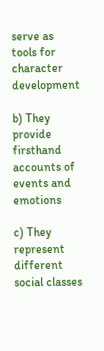serve as tools for character development

b) They provide firsthand accounts of events and emotions

c) They represent different social classes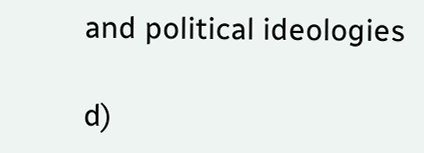and political ideologies

d)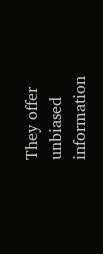They offer unbiased information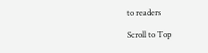to readers

Scroll to Top